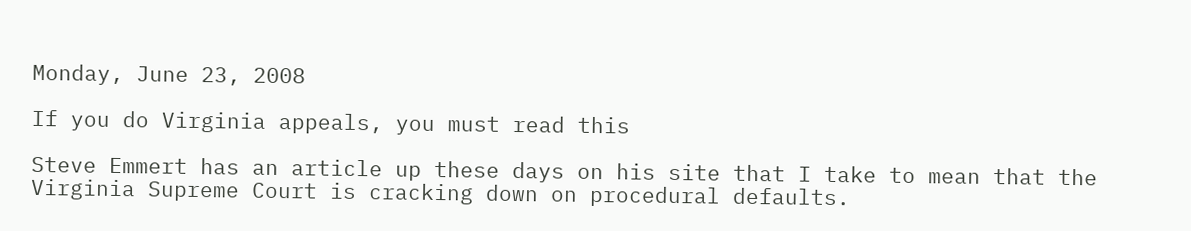Monday, June 23, 2008

If you do Virginia appeals, you must read this

Steve Emmert has an article up these days on his site that I take to mean that the Virginia Supreme Court is cracking down on procedural defaults.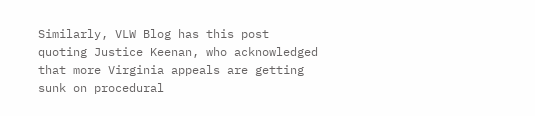Similarly, VLW Blog has this post quoting Justice Keenan, who acknowledged that more Virginia appeals are getting sunk on procedural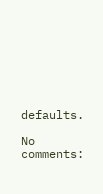defaults.

No comments: